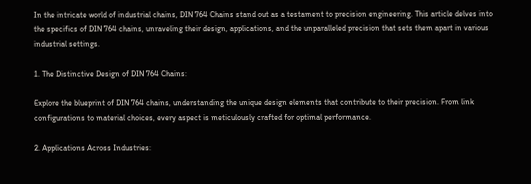In the intricate world of industrial chains, DIN 764 Chains stand out as a testament to precision engineering. This article delves into the specifics of DIN 764 chains, unraveling their design, applications, and the unparalleled precision that sets them apart in various industrial settings.

1. The Distinctive Design of DIN 764 Chains:

Explore the blueprint of DIN 764 chains, understanding the unique design elements that contribute to their precision. From link configurations to material choices, every aspect is meticulously crafted for optimal performance.

2. Applications Across Industries: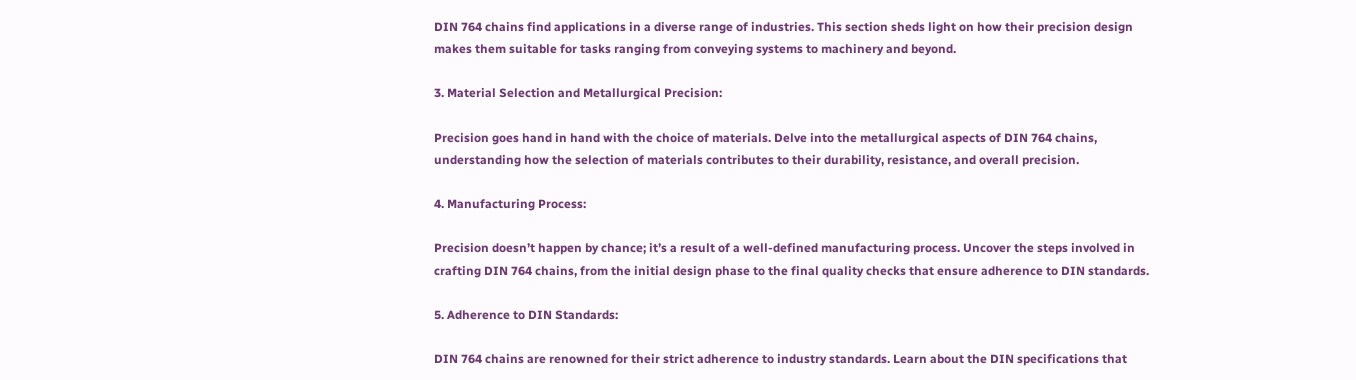DIN 764 chains find applications in a diverse range of industries. This section sheds light on how their precision design makes them suitable for tasks ranging from conveying systems to machinery and beyond.

3. Material Selection and Metallurgical Precision:

Precision goes hand in hand with the choice of materials. Delve into the metallurgical aspects of DIN 764 chains, understanding how the selection of materials contributes to their durability, resistance, and overall precision.

4. Manufacturing Process:

Precision doesn’t happen by chance; it’s a result of a well-defined manufacturing process. Uncover the steps involved in crafting DIN 764 chains, from the initial design phase to the final quality checks that ensure adherence to DIN standards.

5. Adherence to DIN Standards:

DIN 764 chains are renowned for their strict adherence to industry standards. Learn about the DIN specifications that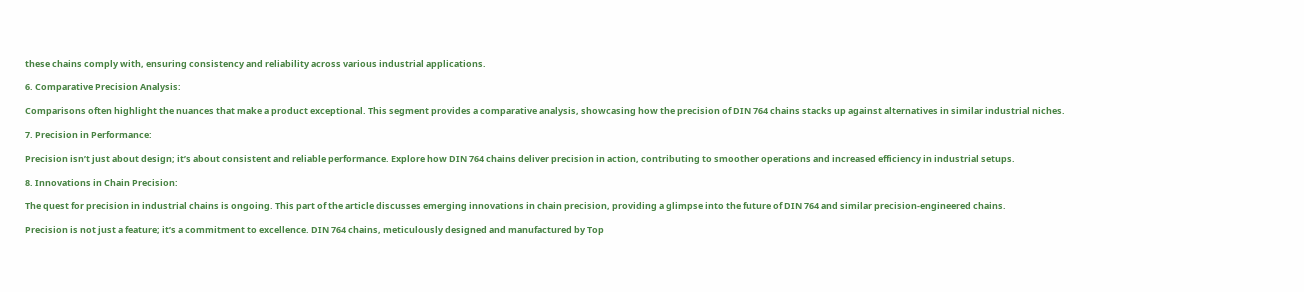these chains comply with, ensuring consistency and reliability across various industrial applications.

6. Comparative Precision Analysis:

Comparisons often highlight the nuances that make a product exceptional. This segment provides a comparative analysis, showcasing how the precision of DIN 764 chains stacks up against alternatives in similar industrial niches.

7. Precision in Performance:

Precision isn’t just about design; it’s about consistent and reliable performance. Explore how DIN 764 chains deliver precision in action, contributing to smoother operations and increased efficiency in industrial setups.

8. Innovations in Chain Precision:

The quest for precision in industrial chains is ongoing. This part of the article discusses emerging innovations in chain precision, providing a glimpse into the future of DIN 764 and similar precision-engineered chains.

Precision is not just a feature; it’s a commitment to excellence. DIN 764 chains, meticulously designed and manufactured by Top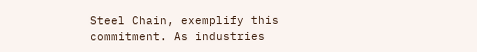Steel Chain, exemplify this commitment. As industries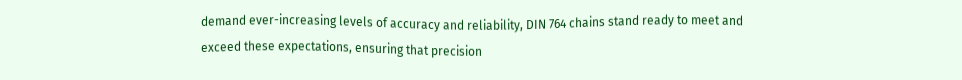demand ever-increasing levels of accuracy and reliability, DIN 764 chains stand ready to meet and exceed these expectations, ensuring that precision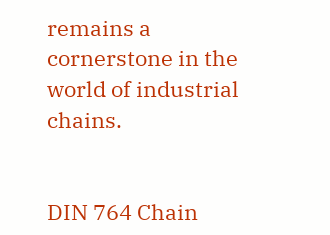remains a cornerstone in the world of industrial chains.


DIN 764 Chain